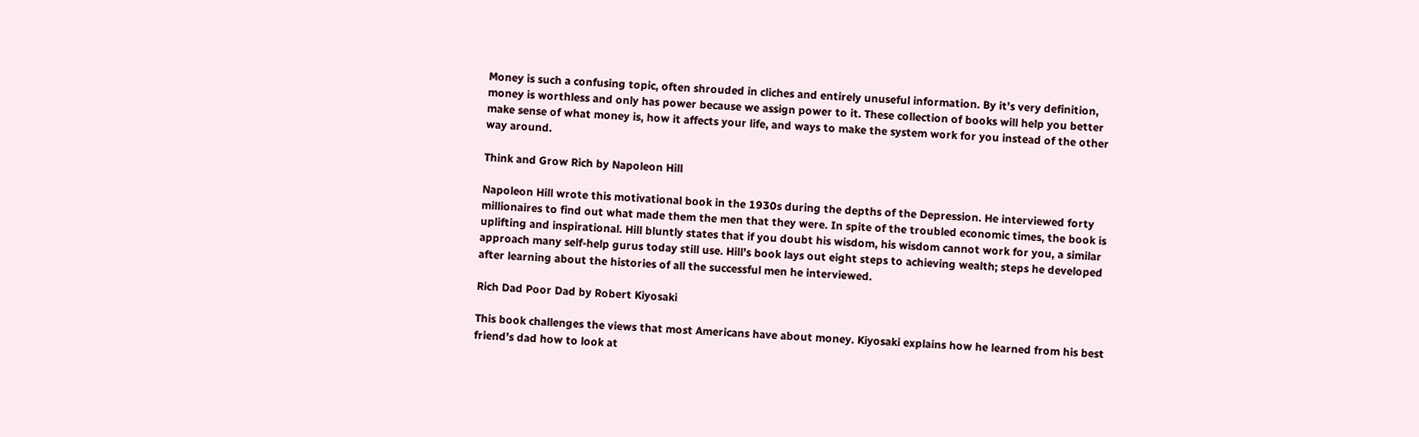Money is such a confusing topic, often shrouded in cliches and entirely unuseful information. By it’s very definition, money is worthless and only has power because we assign power to it. These collection of books will help you better make sense of what money is, how it affects your life, and ways to make the system work for you instead of the other way around.

Think and Grow Rich by Napoleon Hill

Napoleon Hill wrote this motivational book in the 1930s during the depths of the Depression. He interviewed forty millionaires to find out what made them the men that they were. In spite of the troubled economic times, the book is uplifting and inspirational. Hill bluntly states that if you doubt his wisdom, his wisdom cannot work for you, a similar approach many self-help gurus today still use. Hill’s book lays out eight steps to achieving wealth; steps he developed after learning about the histories of all the successful men he interviewed.

Rich Dad Poor Dad by Robert Kiyosaki

This book challenges the views that most Americans have about money. Kiyosaki explains how he learned from his best friend’s dad how to look at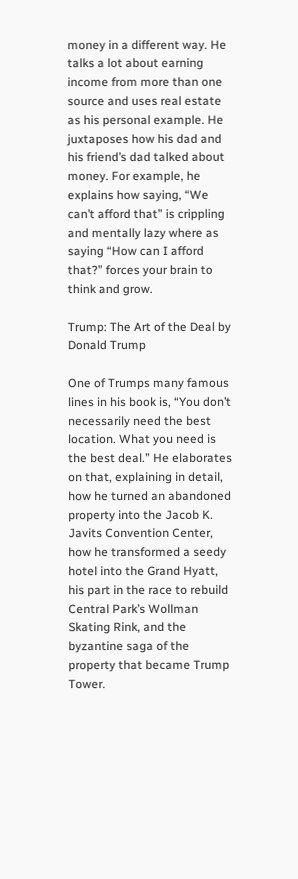money in a different way. He talks a lot about earning income from more than one source and uses real estate as his personal example. He juxtaposes how his dad and his friend’s dad talked about money. For example, he explains how saying, “We can’t afford that” is crippling and mentally lazy where as saying “How can I afford that?” forces your brain to think and grow.

Trump: The Art of the Deal by Donald Trump

One of Trumps many famous lines in his book is, “You don’t necessarily need the best location. What you need is the best deal.” He elaborates on that, explaining in detail, how he turned an abandoned property into the Jacob K. Javits Convention Center, how he transformed a seedy hotel into the Grand Hyatt, his part in the race to rebuild Central Park’s Wollman Skating Rink, and the byzantine saga of the property that became Trump Tower.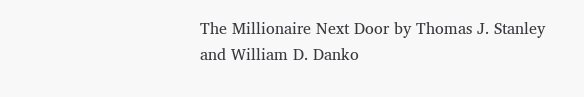The Millionaire Next Door by Thomas J. Stanley and William D. Danko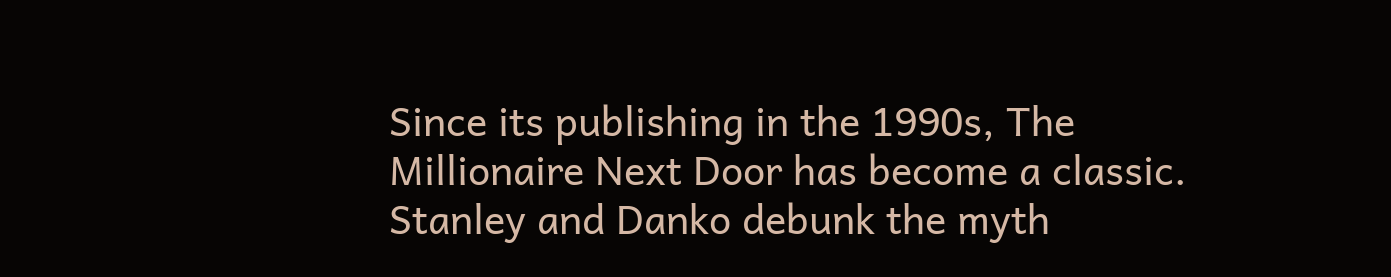Since its publishing in the 1990s, The Millionaire Next Door has become a classic. Stanley and Danko debunk the myth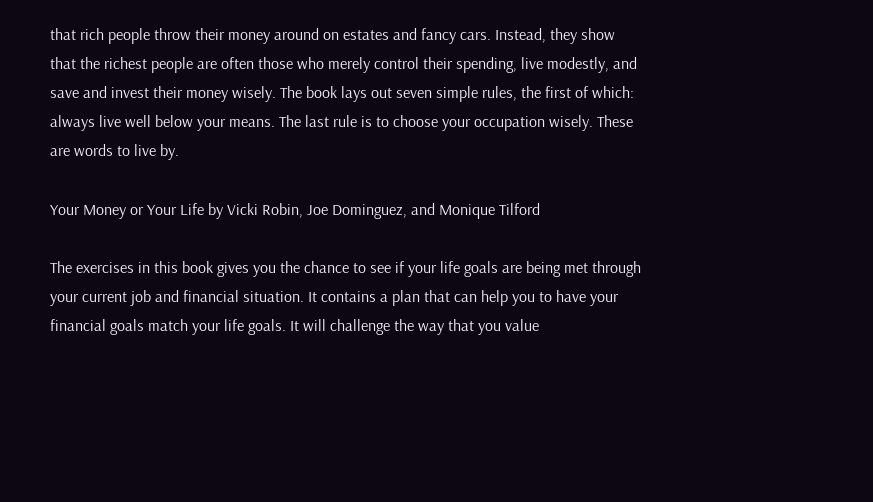that rich people throw their money around on estates and fancy cars. Instead, they show that the richest people are often those who merely control their spending, live modestly, and save and invest their money wisely. The book lays out seven simple rules, the first of which: always live well below your means. The last rule is to choose your occupation wisely. These are words to live by.

Your Money or Your Life by Vicki Robin, Joe Dominguez, and Monique Tilford

The exercises in this book gives you the chance to see if your life goals are being met through your current job and financial situation. It contains a plan that can help you to have your financial goals match your life goals. It will challenge the way that you value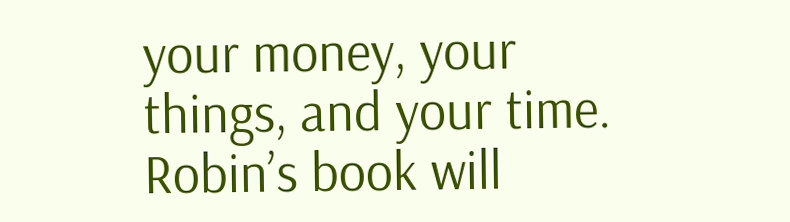your money, your things, and your time. Robin’s book will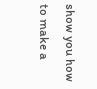show you how to make a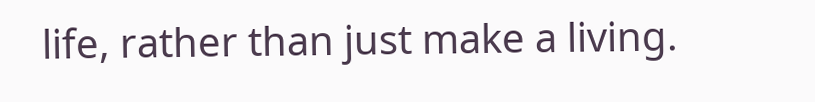life, rather than just make a living.